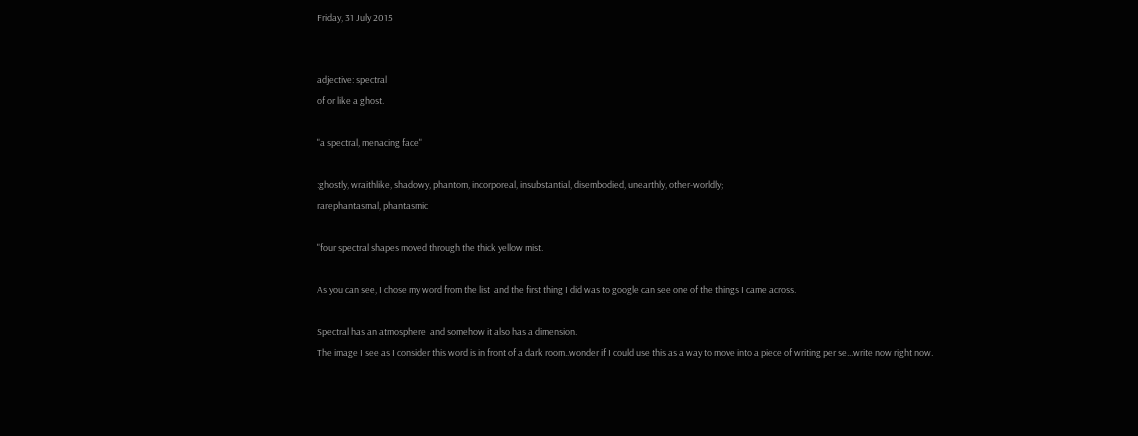Friday, 31 July 2015


adjective: spectral
of or like a ghost.

"a spectral, menacing face"

:ghostly, wraithlike, shadowy, phantom, incorporeal, insubstantial, disembodied, unearthly, other-worldly;
rarephantasmal, phantasmic

"four spectral shapes moved through the thick yellow mist.

As you can see, I chose my word from the list  and the first thing I did was to google can see one of the things I came across.

Spectral has an atmosphere  and somehow it also has a dimension.
The image I see as I consider this word is in front of a dark room..wonder if I could use this as a way to move into a piece of writing per se...write now right now.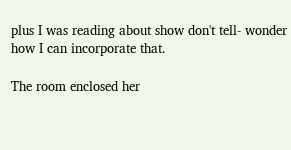plus I was reading about show don't tell- wonder how I can incorporate that.

The room enclosed her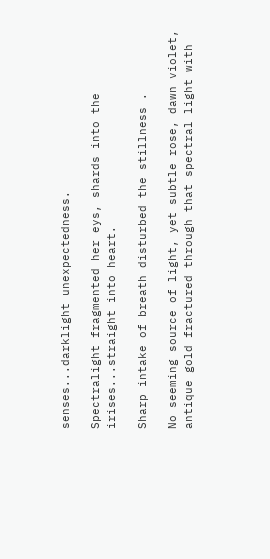senses...darklight unexpectedness.

Spectralight fragmented her eys, shards into the irises...straight into heart.

Sharp intake of breath disturbed the stillness .

No seeming source of light, yet subtle rose, dawn violet, antique gold fractured through that spectral light with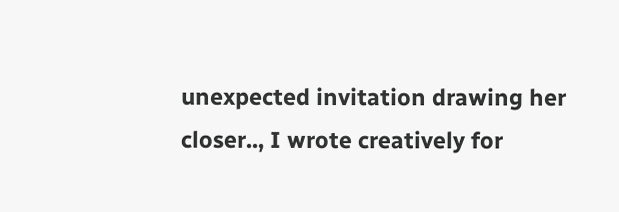unexpected invitation drawing her closer.., I wrote creatively for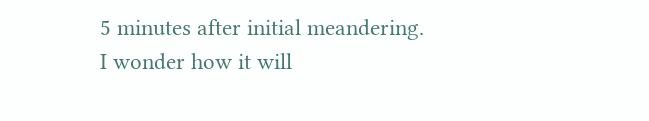5 minutes after initial meandering.
I wonder how it will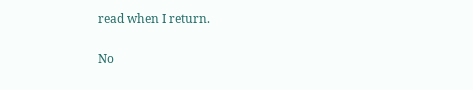read when I return.

No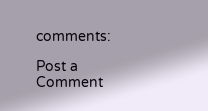comments:

Post a Comment